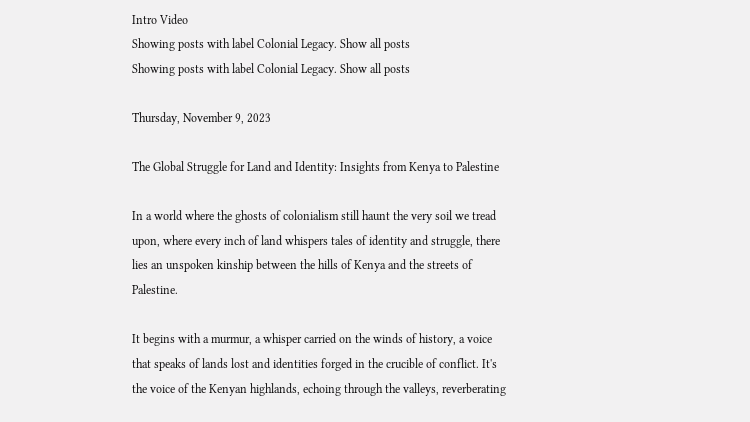Intro Video
Showing posts with label Colonial Legacy. Show all posts
Showing posts with label Colonial Legacy. Show all posts

Thursday, November 9, 2023

The Global Struggle for Land and Identity: Insights from Kenya to Palestine

In a world where the ghosts of colonialism still haunt the very soil we tread upon, where every inch of land whispers tales of identity and struggle, there lies an unspoken kinship between the hills of Kenya and the streets of Palestine.

It begins with a murmur, a whisper carried on the winds of history, a voice that speaks of lands lost and identities forged in the crucible of conflict. It's the voice of the Kenyan highlands, echoing through the valleys, reverberating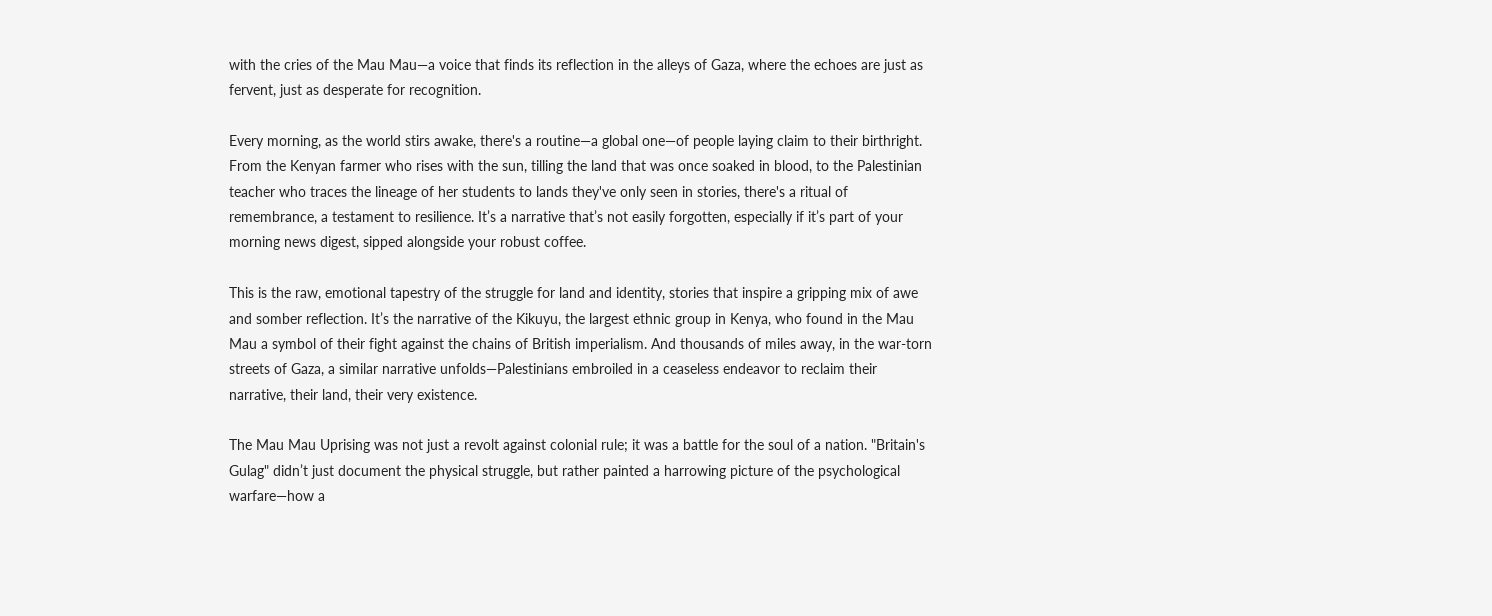with the cries of the Mau Mau—a voice that finds its reflection in the alleys of Gaza, where the echoes are just as fervent, just as desperate for recognition.

Every morning, as the world stirs awake, there's a routine—a global one—of people laying claim to their birthright. From the Kenyan farmer who rises with the sun, tilling the land that was once soaked in blood, to the Palestinian teacher who traces the lineage of her students to lands they've only seen in stories, there's a ritual of remembrance, a testament to resilience. It’s a narrative that’s not easily forgotten, especially if it’s part of your morning news digest, sipped alongside your robust coffee.

This is the raw, emotional tapestry of the struggle for land and identity, stories that inspire a gripping mix of awe and somber reflection. It’s the narrative of the Kikuyu, the largest ethnic group in Kenya, who found in the Mau Mau a symbol of their fight against the chains of British imperialism. And thousands of miles away, in the war-torn streets of Gaza, a similar narrative unfolds—Palestinians embroiled in a ceaseless endeavor to reclaim their narrative, their land, their very existence.

The Mau Mau Uprising was not just a revolt against colonial rule; it was a battle for the soul of a nation. "Britain's Gulag" didn’t just document the physical struggle, but rather painted a harrowing picture of the psychological warfare—how a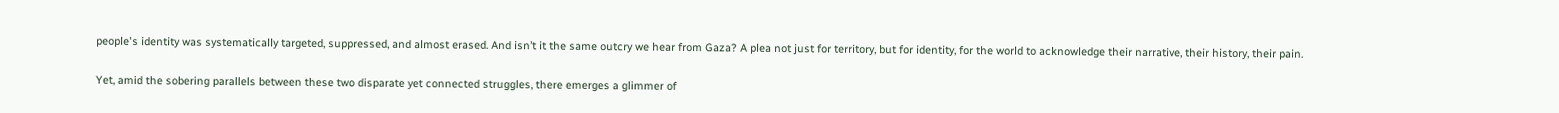people's identity was systematically targeted, suppressed, and almost erased. And isn’t it the same outcry we hear from Gaza? A plea not just for territory, but for identity, for the world to acknowledge their narrative, their history, their pain.

Yet, amid the sobering parallels between these two disparate yet connected struggles, there emerges a glimmer of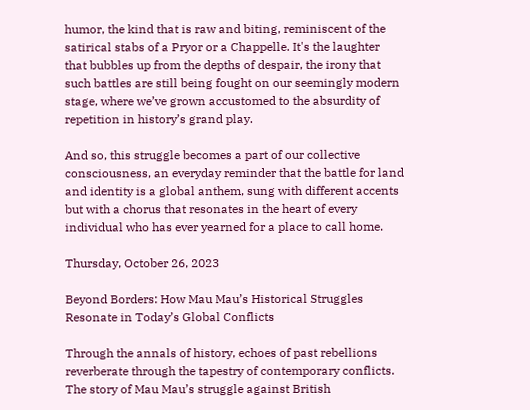humor, the kind that is raw and biting, reminiscent of the satirical stabs of a Pryor or a Chappelle. It's the laughter that bubbles up from the depths of despair, the irony that such battles are still being fought on our seemingly modern stage, where we’ve grown accustomed to the absurdity of repetition in history’s grand play.

And so, this struggle becomes a part of our collective consciousness, an everyday reminder that the battle for land and identity is a global anthem, sung with different accents but with a chorus that resonates in the heart of every individual who has ever yearned for a place to call home.

Thursday, October 26, 2023

Beyond Borders: How Mau Mau’s Historical Struggles Resonate in Today’s Global Conflicts

Through the annals of history, echoes of past rebellions reverberate through the tapestry of contemporary conflicts. The story of Mau Mau’s struggle against British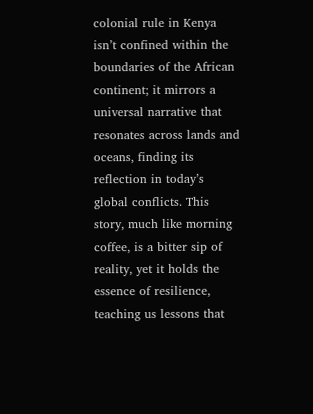colonial rule in Kenya isn’t confined within the boundaries of the African continent; it mirrors a universal narrative that resonates across lands and oceans, finding its reflection in today’s global conflicts. This story, much like morning coffee, is a bitter sip of reality, yet it holds the essence of resilience, teaching us lessons that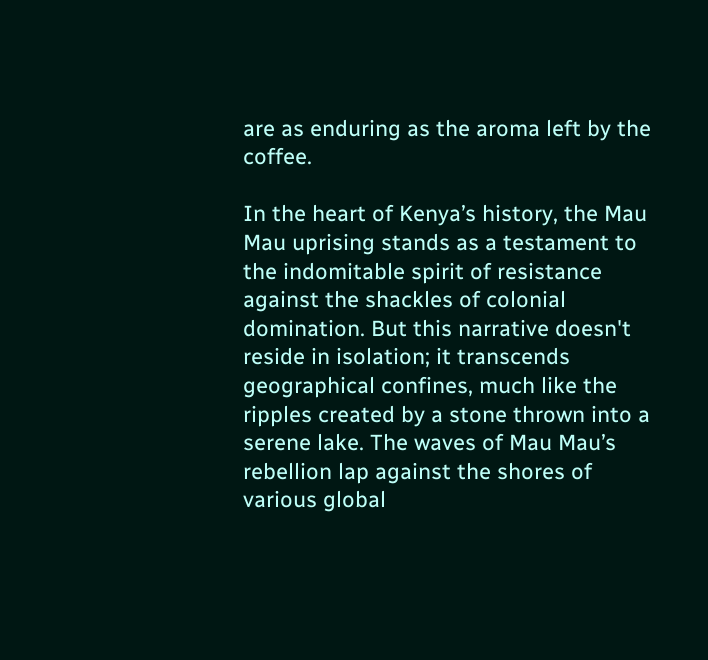are as enduring as the aroma left by the coffee.

In the heart of Kenya’s history, the Mau Mau uprising stands as a testament to the indomitable spirit of resistance against the shackles of colonial domination. But this narrative doesn't reside in isolation; it transcends geographical confines, much like the ripples created by a stone thrown into a serene lake. The waves of Mau Mau’s rebellion lap against the shores of various global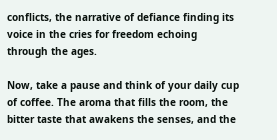conflicts, the narrative of defiance finding its voice in the cries for freedom echoing through the ages.

Now, take a pause and think of your daily cup of coffee. The aroma that fills the room, the bitter taste that awakens the senses, and the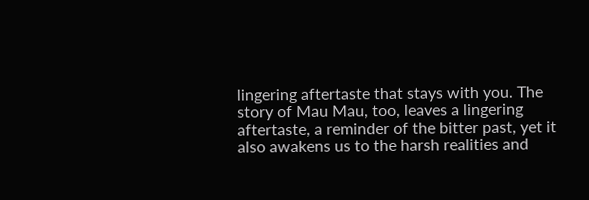lingering aftertaste that stays with you. The story of Mau Mau, too, leaves a lingering aftertaste, a reminder of the bitter past, yet it also awakens us to the harsh realities and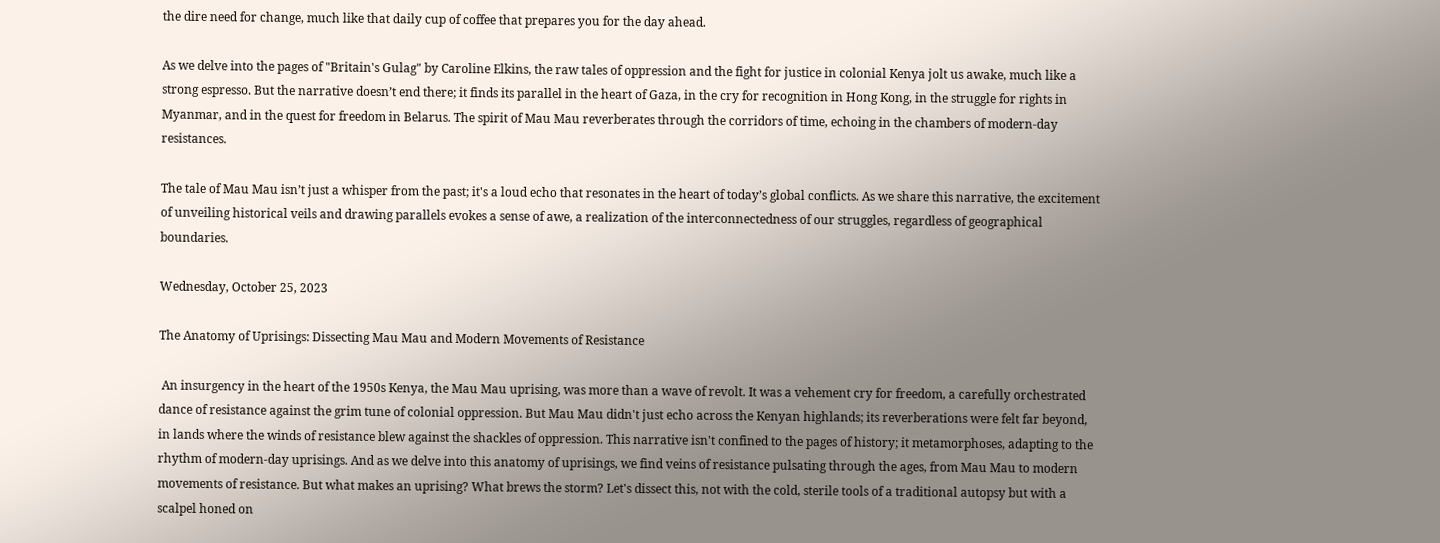the dire need for change, much like that daily cup of coffee that prepares you for the day ahead.

As we delve into the pages of "Britain's Gulag" by Caroline Elkins, the raw tales of oppression and the fight for justice in colonial Kenya jolt us awake, much like a strong espresso. But the narrative doesn’t end there; it finds its parallel in the heart of Gaza, in the cry for recognition in Hong Kong, in the struggle for rights in Myanmar, and in the quest for freedom in Belarus. The spirit of Mau Mau reverberates through the corridors of time, echoing in the chambers of modern-day resistances.

The tale of Mau Mau isn’t just a whisper from the past; it's a loud echo that resonates in the heart of today’s global conflicts. As we share this narrative, the excitement of unveiling historical veils and drawing parallels evokes a sense of awe, a realization of the interconnectedness of our struggles, regardless of geographical boundaries.

Wednesday, October 25, 2023

The Anatomy of Uprisings: Dissecting Mau Mau and Modern Movements of Resistance

 An insurgency in the heart of the 1950s Kenya, the Mau Mau uprising, was more than a wave of revolt. It was a vehement cry for freedom, a carefully orchestrated dance of resistance against the grim tune of colonial oppression. But Mau Mau didn't just echo across the Kenyan highlands; its reverberations were felt far beyond, in lands where the winds of resistance blew against the shackles of oppression. This narrative isn't confined to the pages of history; it metamorphoses, adapting to the rhythm of modern-day uprisings. And as we delve into this anatomy of uprisings, we find veins of resistance pulsating through the ages, from Mau Mau to modern movements of resistance. But what makes an uprising? What brews the storm? Let's dissect this, not with the cold, sterile tools of a traditional autopsy but with a scalpel honed on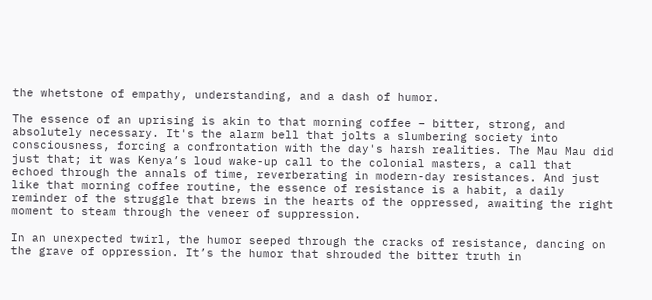the whetstone of empathy, understanding, and a dash of humor.

The essence of an uprising is akin to that morning coffee – bitter, strong, and absolutely necessary. It's the alarm bell that jolts a slumbering society into consciousness, forcing a confrontation with the day's harsh realities. The Mau Mau did just that; it was Kenya’s loud wake-up call to the colonial masters, a call that echoed through the annals of time, reverberating in modern-day resistances. And just like that morning coffee routine, the essence of resistance is a habit, a daily reminder of the struggle that brews in the hearts of the oppressed, awaiting the right moment to steam through the veneer of suppression.

In an unexpected twirl, the humor seeped through the cracks of resistance, dancing on the grave of oppression. It’s the humor that shrouded the bitter truth in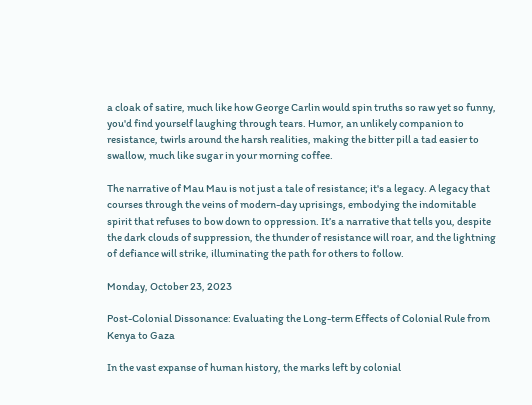a cloak of satire, much like how George Carlin would spin truths so raw yet so funny, you'd find yourself laughing through tears. Humor, an unlikely companion to resistance, twirls around the harsh realities, making the bitter pill a tad easier to swallow, much like sugar in your morning coffee.

The narrative of Mau Mau is not just a tale of resistance; it's a legacy. A legacy that courses through the veins of modern-day uprisings, embodying the indomitable spirit that refuses to bow down to oppression. It’s a narrative that tells you, despite the dark clouds of suppression, the thunder of resistance will roar, and the lightning of defiance will strike, illuminating the path for others to follow.

Monday, October 23, 2023

Post-Colonial Dissonance: Evaluating the Long-term Effects of Colonial Rule from Kenya to Gaza

In the vast expanse of human history, the marks left by colonial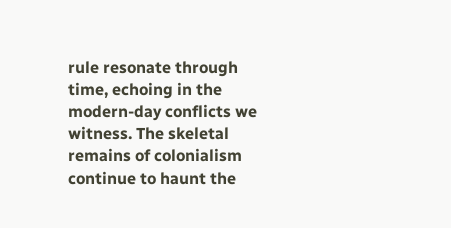rule resonate through time, echoing in the modern-day conflicts we witness. The skeletal remains of colonialism continue to haunt the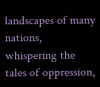landscapes of many nations, whispering the tales of oppression,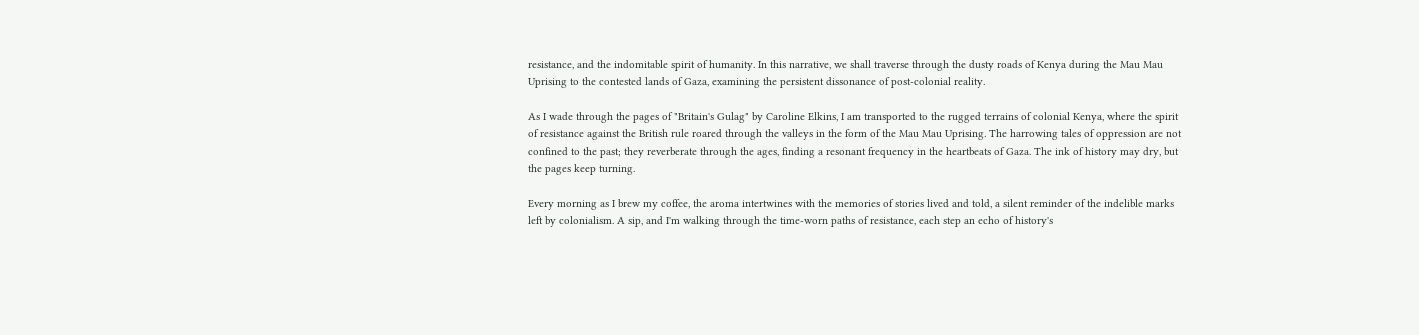resistance, and the indomitable spirit of humanity. In this narrative, we shall traverse through the dusty roads of Kenya during the Mau Mau Uprising to the contested lands of Gaza, examining the persistent dissonance of post-colonial reality.

As I wade through the pages of "Britain's Gulag" by Caroline Elkins, I am transported to the rugged terrains of colonial Kenya, where the spirit of resistance against the British rule roared through the valleys in the form of the Mau Mau Uprising. The harrowing tales of oppression are not confined to the past; they reverberate through the ages, finding a resonant frequency in the heartbeats of Gaza. The ink of history may dry, but the pages keep turning.

Every morning as I brew my coffee, the aroma intertwines with the memories of stories lived and told, a silent reminder of the indelible marks left by colonialism. A sip, and I'm walking through the time-worn paths of resistance, each step an echo of history's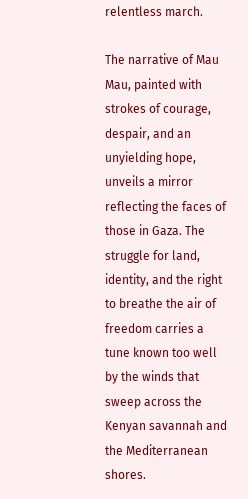relentless march.

The narrative of Mau Mau, painted with strokes of courage, despair, and an unyielding hope, unveils a mirror reflecting the faces of those in Gaza. The struggle for land, identity, and the right to breathe the air of freedom carries a tune known too well by the winds that sweep across the Kenyan savannah and the Mediterranean shores.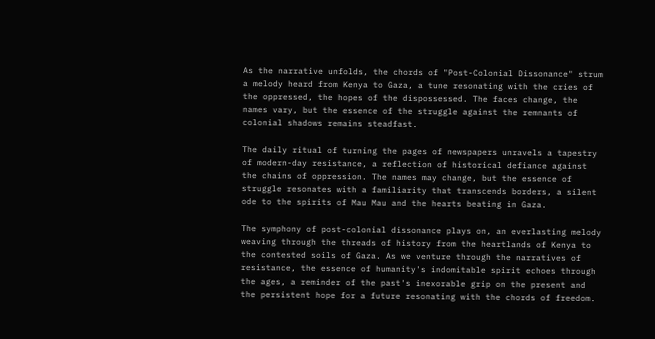As the narrative unfolds, the chords of "Post-Colonial Dissonance" strum a melody heard from Kenya to Gaza, a tune resonating with the cries of the oppressed, the hopes of the dispossessed. The faces change, the names vary, but the essence of the struggle against the remnants of colonial shadows remains steadfast.

The daily ritual of turning the pages of newspapers unravels a tapestry of modern-day resistance, a reflection of historical defiance against the chains of oppression. The names may change, but the essence of struggle resonates with a familiarity that transcends borders, a silent ode to the spirits of Mau Mau and the hearts beating in Gaza.

The symphony of post-colonial dissonance plays on, an everlasting melody weaving through the threads of history from the heartlands of Kenya to the contested soils of Gaza. As we venture through the narratives of resistance, the essence of humanity's indomitable spirit echoes through the ages, a reminder of the past's inexorable grip on the present and the persistent hope for a future resonating with the chords of freedom.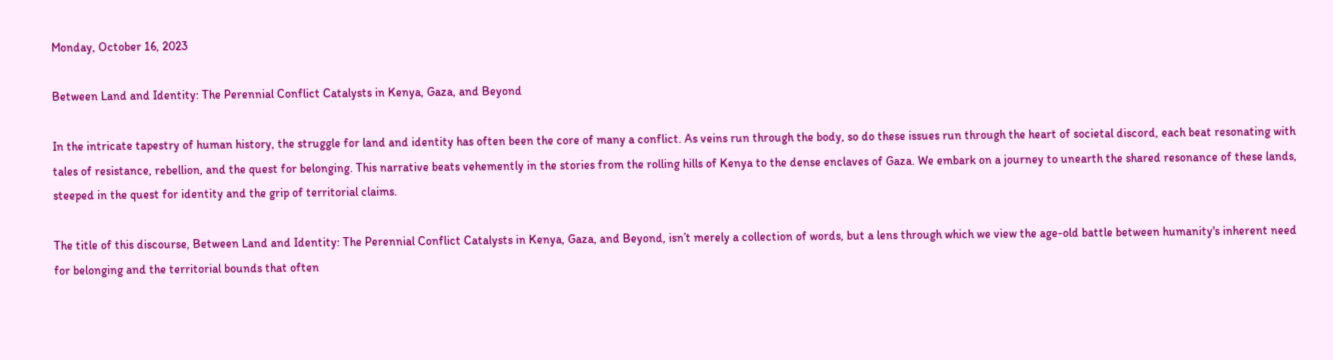Monday, October 16, 2023

Between Land and Identity: The Perennial Conflict Catalysts in Kenya, Gaza, and Beyond

In the intricate tapestry of human history, the struggle for land and identity has often been the core of many a conflict. As veins run through the body, so do these issues run through the heart of societal discord, each beat resonating with tales of resistance, rebellion, and the quest for belonging. This narrative beats vehemently in the stories from the rolling hills of Kenya to the dense enclaves of Gaza. We embark on a journey to unearth the shared resonance of these lands, steeped in the quest for identity and the grip of territorial claims.

The title of this discourse, Between Land and Identity: The Perennial Conflict Catalysts in Kenya, Gaza, and Beyond, isn’t merely a collection of words, but a lens through which we view the age-old battle between humanity's inherent need for belonging and the territorial bounds that often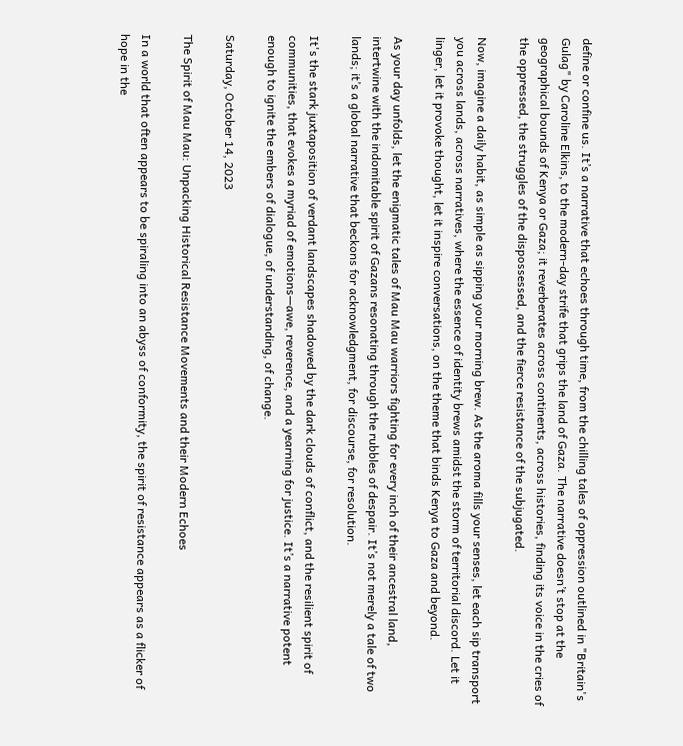define or confine us. It’s a narrative that echoes through time, from the chilling tales of oppression outlined in "Britain's Gulag" by Caroline Elkins, to the modern-day strife that grips the land of Gaza. The narrative doesn’t stop at the geographical bounds of Kenya or Gaza; it reverberates across continents, across histories, finding its voice in the cries of the oppressed, the struggles of the dispossessed, and the fierce resistance of the subjugated.

Now, imagine a daily habit, as simple as sipping your morning brew. As the aroma fills your senses, let each sip transport you across lands, across narratives, where the essence of identity brews amidst the storm of territorial discord. Let it linger, let it provoke thought, let it inspire conversations, on the theme that binds Kenya to Gaza and beyond.

As your day unfolds, let the enigmatic tales of Mau Mau warriors fighting for every inch of their ancestral land, intertwine with the indomitable spirit of Gazans resonating through the rubbles of despair. It’s not merely a tale of two lands; it’s a global narrative that beckons for acknowledgment, for discourse, for resolution.

It's the stark juxtaposition of verdant landscapes shadowed by the dark clouds of conflict, and the resilient spirit of communities, that evokes a myriad of emotions—awe, reverence, and a yearning for justice. It’s a narrative potent enough to ignite the embers of dialogue, of understanding, of change.

Saturday, October 14, 2023

The Spirit of Mau Mau: Unpacking Historical Resistance Movements and their Modern Echoes

In a world that often appears to be spiraling into an abyss of conformity, the spirit of resistance appears as a flicker of hope in the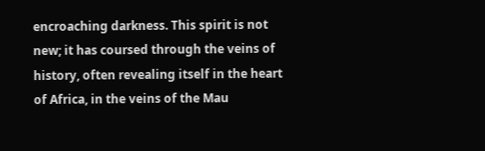encroaching darkness. This spirit is not new; it has coursed through the veins of history, often revealing itself in the heart of Africa, in the veins of the Mau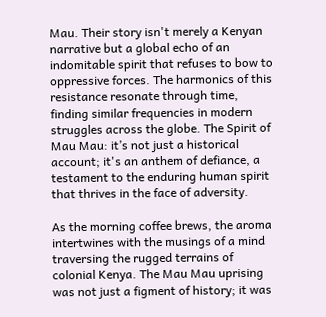Mau. Their story isn't merely a Kenyan narrative but a global echo of an indomitable spirit that refuses to bow to oppressive forces. The harmonics of this resistance resonate through time, finding similar frequencies in modern struggles across the globe. The Spirit of Mau Mau: it’s not just a historical account; it's an anthem of defiance, a testament to the enduring human spirit that thrives in the face of adversity.

As the morning coffee brews, the aroma intertwines with the musings of a mind traversing the rugged terrains of colonial Kenya. The Mau Mau uprising was not just a figment of history; it was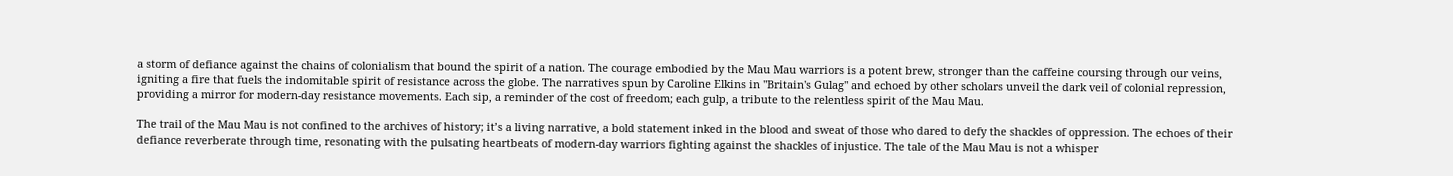a storm of defiance against the chains of colonialism that bound the spirit of a nation. The courage embodied by the Mau Mau warriors is a potent brew, stronger than the caffeine coursing through our veins, igniting a fire that fuels the indomitable spirit of resistance across the globe. The narratives spun by Caroline Elkins in "Britain's Gulag" and echoed by other scholars unveil the dark veil of colonial repression, providing a mirror for modern-day resistance movements. Each sip, a reminder of the cost of freedom; each gulp, a tribute to the relentless spirit of the Mau Mau.

The trail of the Mau Mau is not confined to the archives of history; it’s a living narrative, a bold statement inked in the blood and sweat of those who dared to defy the shackles of oppression. The echoes of their defiance reverberate through time, resonating with the pulsating heartbeats of modern-day warriors fighting against the shackles of injustice. The tale of the Mau Mau is not a whisper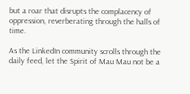but a roar that disrupts the complacency of oppression, reverberating through the halls of time.

As the LinkedIn community scrolls through the daily feed, let the Spirit of Mau Mau not be a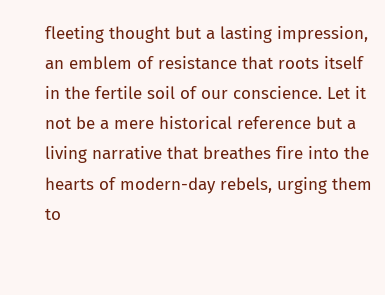fleeting thought but a lasting impression, an emblem of resistance that roots itself in the fertile soil of our conscience. Let it not be a mere historical reference but a living narrative that breathes fire into the hearts of modern-day rebels, urging them to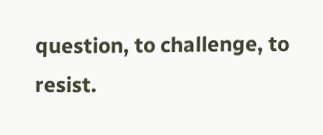question, to challenge, to resist.